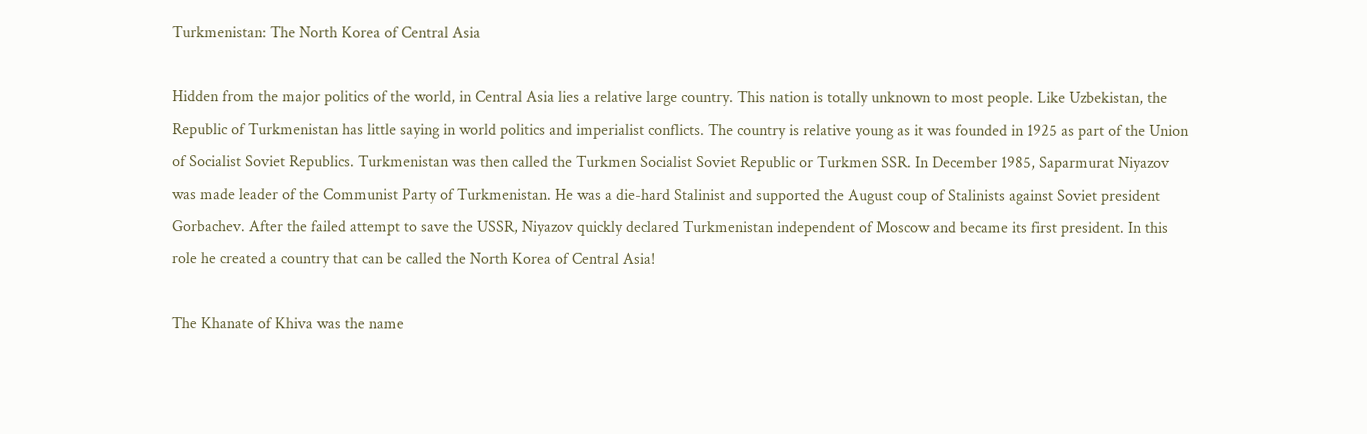Turkmenistan: The North Korea of Central Asia

Hidden from the major politics of the world, in Central Asia lies a relative large country. This nation is totally unknown to most people. Like Uzbekistan, the Republic of Turkmenistan has little saying in world politics and imperialist conflicts. The country is relative young as it was founded in 1925 as part of the Union of Socialist Soviet Republics. Turkmenistan was then called the Turkmen Socialist Soviet Republic or Turkmen SSR. In December 1985, Saparmurat Niyazov was made leader of the Communist Party of Turkmenistan. He was a die-hard Stalinist and supported the August coup of Stalinists against Soviet president Gorbachev. After the failed attempt to save the USSR, Niyazov quickly declared Turkmenistan independent of Moscow and became its first president. In this role he created a country that can be called the North Korea of Central Asia!

The Khanate of Khiva was the name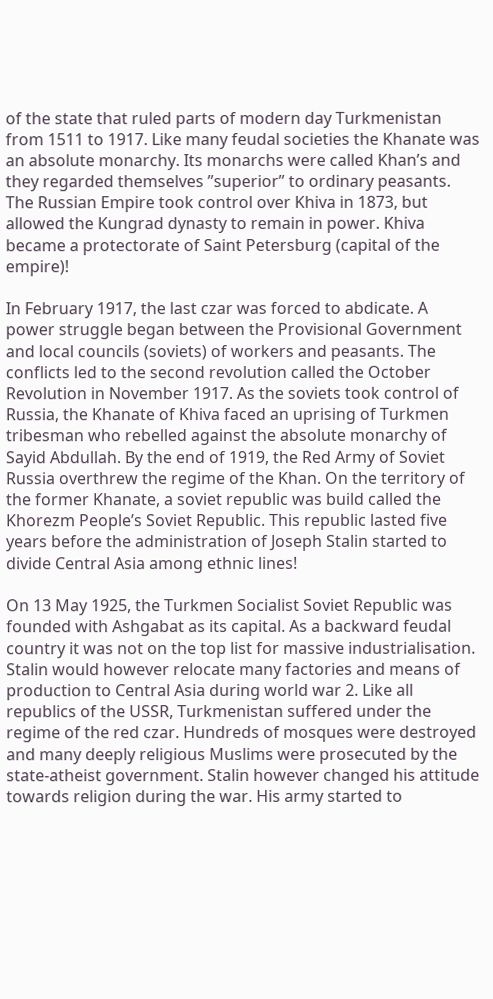of the state that ruled parts of modern day Turkmenistan from 1511 to 1917. Like many feudal societies the Khanate was an absolute monarchy. Its monarchs were called Khan’s and they regarded themselves ”superior” to ordinary peasants. The Russian Empire took control over Khiva in 1873, but allowed the Kungrad dynasty to remain in power. Khiva became a protectorate of Saint Petersburg (capital of the empire)!

In February 1917, the last czar was forced to abdicate. A power struggle began between the Provisional Government and local councils (soviets) of workers and peasants. The conflicts led to the second revolution called the October Revolution in November 1917. As the soviets took control of Russia, the Khanate of Khiva faced an uprising of Turkmen tribesman who rebelled against the absolute monarchy of Sayid Abdullah. By the end of 1919, the Red Army of Soviet Russia overthrew the regime of the Khan. On the territory of the former Khanate, a soviet republic was build called the Khorezm People’s Soviet Republic. This republic lasted five years before the administration of Joseph Stalin started to divide Central Asia among ethnic lines!

On 13 May 1925, the Turkmen Socialist Soviet Republic was founded with Ashgabat as its capital. As a backward feudal country it was not on the top list for massive industrialisation. Stalin would however relocate many factories and means of production to Central Asia during world war 2. Like all republics of the USSR, Turkmenistan suffered under the regime of the red czar. Hundreds of mosques were destroyed and many deeply religious Muslims were prosecuted by the state-atheist government. Stalin however changed his attitude towards religion during the war. His army started to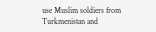use Muslim soldiers from Turkmenistan and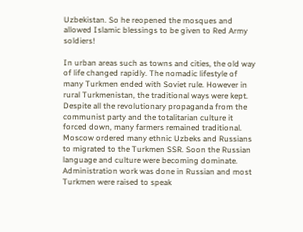Uzbekistan. So he reopened the mosques and allowed Islamic blessings to be given to Red Army soldiers!

In urban areas such as towns and cities, the old way of life changed rapidly. The nomadic lifestyle of many Turkmen ended with Soviet rule. However in rural Turkmenistan, the traditional ways were kept. Despite all the revolutionary propaganda from the communist party and the totalitarian culture it forced down, many farmers remained traditional. Moscow ordered many ethnic Uzbeks and Russians to migrated to the Turkmen SSR. Soon the Russian language and culture were becoming dominate. Administration work was done in Russian and most Turkmen were raised to speak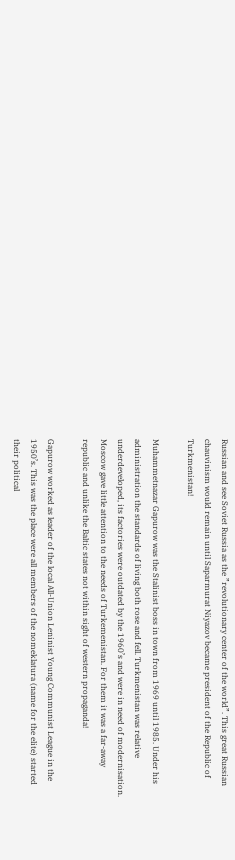Russian and see Soviet Russia as the ”revolutionary center of the world”. This great Russian chauvinism would remain until Saparmurat Niyazov became president of the Republic of Turkmenistan!

Muhammetnazar Gapurow was the Stalinist boss in town from 1969 until 1985. Under his administration the standards of living both rose and fell. Turkmenistan was relative underdeveloped, its factories were outdated by the 1960’s and were in need of modernisation. Moscow gave little attention to the needs of Turkemenistan. For them it was a far-away republic and unlike the Baltic states not within sight of western propaganda!

Gapurow worked as leader of the local All-Union Leninist Young Communist League in the 1950’s. This was the place were all members of the nomeklatura (name for the elite) started their political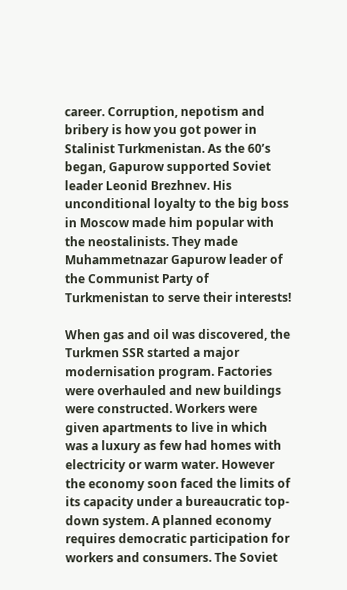career. Corruption, nepotism and bribery is how you got power in Stalinist Turkmenistan. As the 60’s began, Gapurow supported Soviet leader Leonid Brezhnev. His unconditional loyalty to the big boss in Moscow made him popular with the neostalinists. They made Muhammetnazar Gapurow leader of the Communist Party of Turkmenistan to serve their interests!

When gas and oil was discovered, the Turkmen SSR started a major modernisation program. Factories were overhauled and new buildings were constructed. Workers were given apartments to live in which was a luxury as few had homes with electricity or warm water. However the economy soon faced the limits of its capacity under a bureaucratic top-down system. A planned economy requires democratic participation for workers and consumers. The Soviet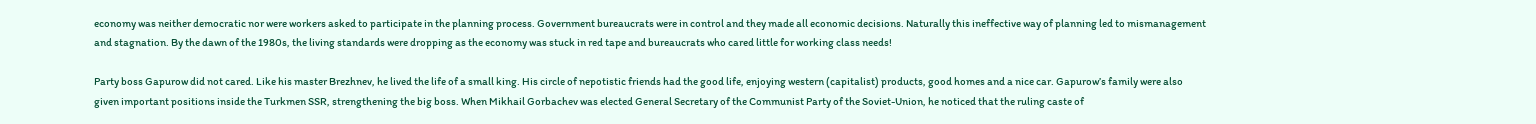economy was neither democratic nor were workers asked to participate in the planning process. Government bureaucrats were in control and they made all economic decisions. Naturally this ineffective way of planning led to mismanagement and stagnation. By the dawn of the 1980s, the living standards were dropping as the economy was stuck in red tape and bureaucrats who cared little for working class needs!

Party boss Gapurow did not cared. Like his master Brezhnev, he lived the life of a small king. His circle of nepotistic friends had the good life, enjoying western (capitalist) products, good homes and a nice car. Gapurow’s family were also given important positions inside the Turkmen SSR, strengthening the big boss. When Mikhail Gorbachev was elected General Secretary of the Communist Party of the Soviet-Union, he noticed that the ruling caste of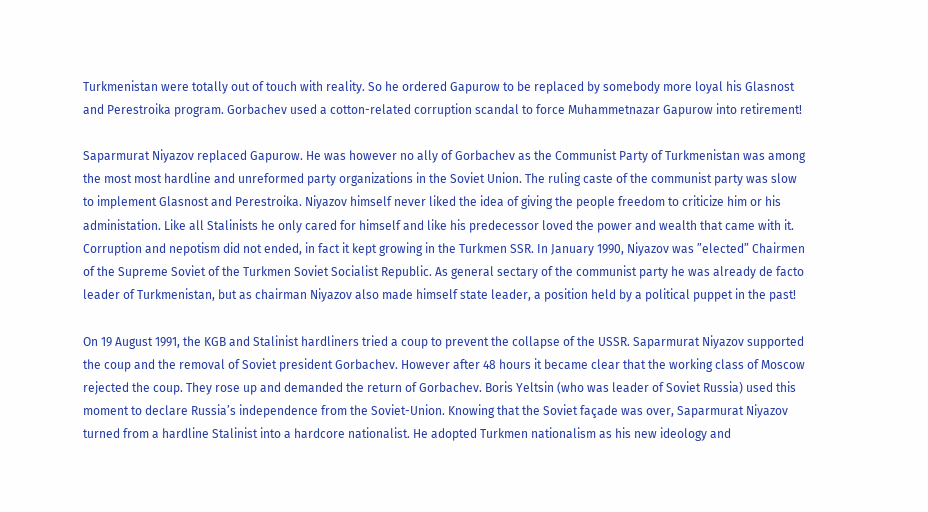Turkmenistan were totally out of touch with reality. So he ordered Gapurow to be replaced by somebody more loyal his Glasnost and Perestroika program. Gorbachev used a cotton-related corruption scandal to force Muhammetnazar Gapurow into retirement!

Saparmurat Niyazov replaced Gapurow. He was however no ally of Gorbachev as the Communist Party of Turkmenistan was among the most most hardline and unreformed party organizations in the Soviet Union. The ruling caste of the communist party was slow to implement Glasnost and Perestroika. Niyazov himself never liked the idea of giving the people freedom to criticize him or his administation. Like all Stalinists he only cared for himself and like his predecessor loved the power and wealth that came with it. Corruption and nepotism did not ended, in fact it kept growing in the Turkmen SSR. In January 1990, Niyazov was ”elected” Chairmen of the Supreme Soviet of the Turkmen Soviet Socialist Republic. As general sectary of the communist party he was already de facto leader of Turkmenistan, but as chairman Niyazov also made himself state leader, a position held by a political puppet in the past!

On 19 August 1991, the KGB and Stalinist hardliners tried a coup to prevent the collapse of the USSR. Saparmurat Niyazov supported the coup and the removal of Soviet president Gorbachev. However after 48 hours it became clear that the working class of Moscow rejected the coup. They rose up and demanded the return of Gorbachev. Boris Yeltsin (who was leader of Soviet Russia) used this moment to declare Russia’s independence from the Soviet-Union. Knowing that the Soviet façade was over, Saparmurat Niyazov turned from a hardline Stalinist into a hardcore nationalist. He adopted Turkmen nationalism as his new ideology and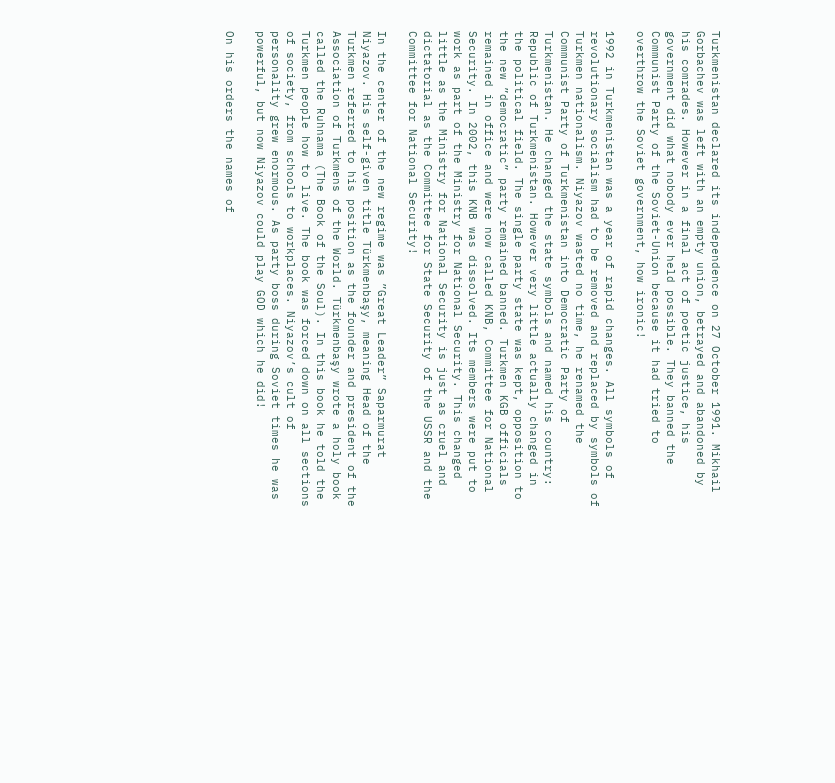Turkmenistan declared its independence on 27 October 1991. Mikhail Gorbachev was left with an empty union, betrayed and abandoned by his comrades. However in a final act of poetic justice, his government did what nobody ever held possible. They banned the Communist Party of the Soviet-Union because it had tried to overthrow the Soviet government, how ironic!

1992 in Turkmenistan was a year of rapid changes. All symbols of revolutionary socialism had to be removed and replaced by symbols of Turkmen nationalism. Niyazov wasted no time, he renamed the Communist Party of Turkmenistan into Democratic Party of Turkmenistan. He changed the state symbols and named his country: Republic of Turkmenistan. However very little actually changed in the political field. The single party state was kept, opposition to the new ”democratic” party remained banned. Turkmen KGB officials remained in office and were now called KNB, Committee for National Security. In 2002, this KNB was dissolved. Its members were put to work as part of the Ministry for National Security. This changed little as the Ministry for National Security is just as cruel and dictatorial as the Committee for State Security of the USSR and the Committee for National Security!

In the center of the new regime was ”Great Leader” Saparmurat Niyazov. His self-given title Türkmenbaşy, meaning Head of the Turkmen referred to his position as the founder and president of the Association of Turkmens of the World. Türkmenbaşy wrote a holy book called the Ruhnama (The Book of the Soul). In this book he told the Turkmen people how to live. The book was forced down on all sections of society, from schools to workplaces. Niyazov’s cult of personality grew enormous. As party boss during Soviet times he was powerful, but now Niyazov could play GOD which he did!

On his orders the names of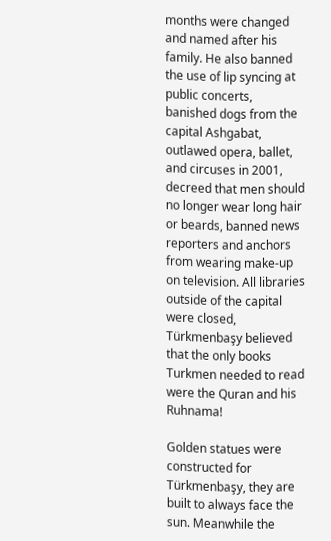months were changed and named after his family. He also banned the use of lip syncing at public concerts, banished dogs from the capital Ashgabat, outlawed opera, ballet, and circuses in 2001, decreed that men should no longer wear long hair or beards, banned news reporters and anchors from wearing make-up on television. All libraries outside of the capital were closed, Türkmenbaşy believed that the only books Turkmen needed to read were the Quran and his Ruhnama!

Golden statues were constructed for Türkmenbaşy, they are built to always face the sun. Meanwhile the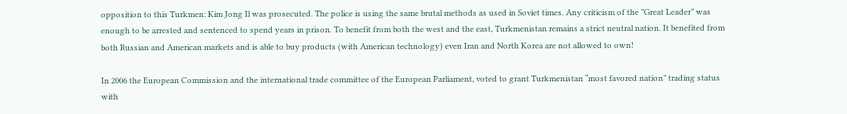opposition to this Turkmen: Kim Jong Il was prosecuted. The police is using the same brutal methods as used in Soviet times. Any criticism of the ”Great Leader” was enough to be arrested and sentenced to spend years in prison. To benefit from both the west and the east, Turkmenistan remains a strict neutral nation. It benefited from both Russian and American markets and is able to buy products (with American technology) even Iran and North Korea are not allowed to own!

In 2006 the European Commission and the international trade committee of the European Parliament, voted to grant Turkmenistan “most favored nation” trading status with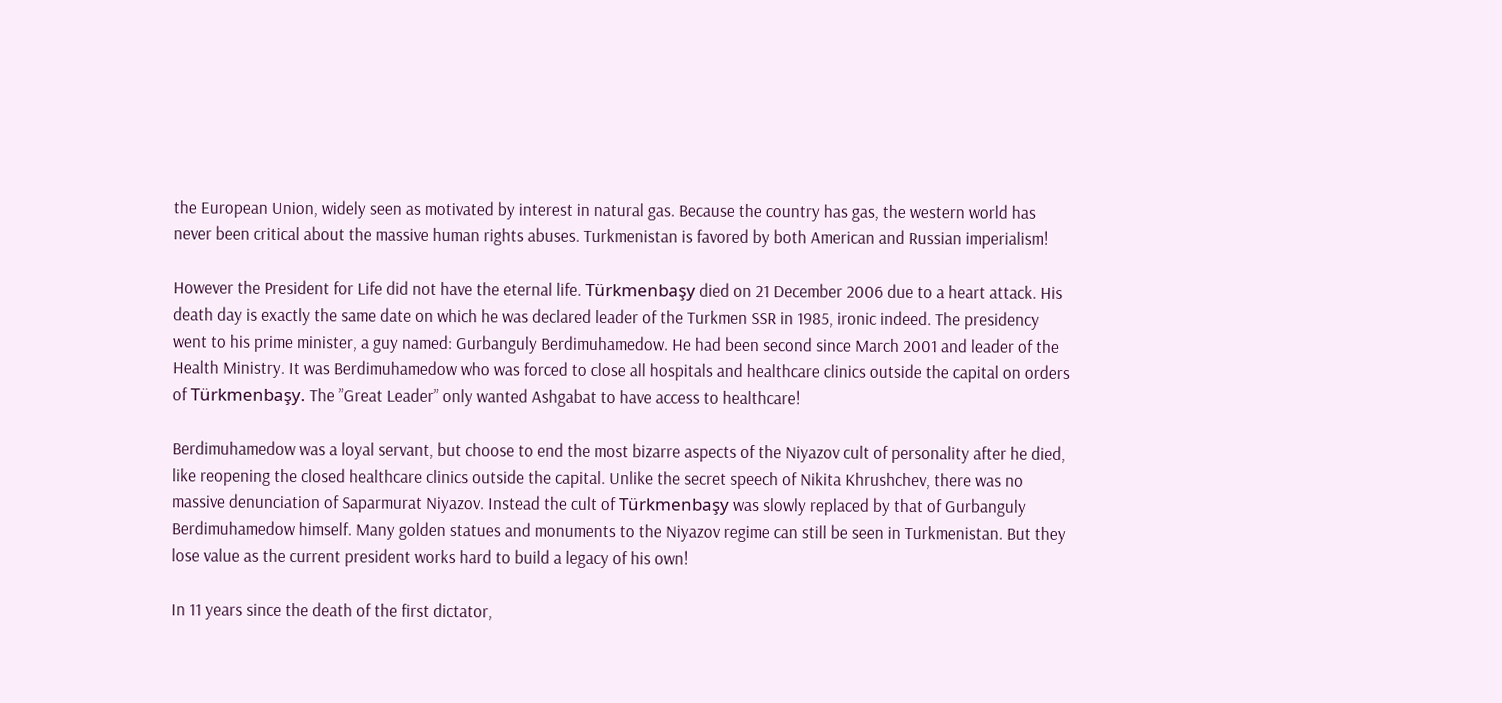the European Union, widely seen as motivated by interest in natural gas. Because the country has gas, the western world has never been critical about the massive human rights abuses. Turkmenistan is favored by both American and Russian imperialism!

However the President for Life did not have the eternal life. Türkmenbaşy died on 21 December 2006 due to a heart attack. His death day is exactly the same date on which he was declared leader of the Turkmen SSR in 1985, ironic indeed. The presidency went to his prime minister, a guy named: Gurbanguly Berdimuhamedow. He had been second since March 2001 and leader of the Health Ministry. It was Berdimuhamedow who was forced to close all hospitals and healthcare clinics outside the capital on orders of Türkmenbaşy. The ”Great Leader” only wanted Ashgabat to have access to healthcare!

Berdimuhamedow was a loyal servant, but choose to end the most bizarre aspects of the Niyazov cult of personality after he died, like reopening the closed healthcare clinics outside the capital. Unlike the secret speech of Nikita Khrushchev, there was no massive denunciation of Saparmurat Niyazov. Instead the cult of Türkmenbaşy was slowly replaced by that of Gurbanguly Berdimuhamedow himself. Many golden statues and monuments to the Niyazov regime can still be seen in Turkmenistan. But they lose value as the current president works hard to build a legacy of his own!

In 11 years since the death of the first dictator,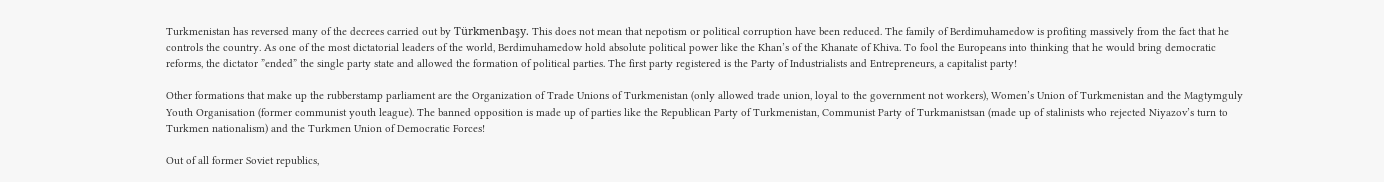Turkmenistan has reversed many of the decrees carried out by Türkmenbaşy. This does not mean that nepotism or political corruption have been reduced. The family of Berdimuhamedow is profiting massively from the fact that he controls the country. As one of the most dictatorial leaders of the world, Berdimuhamedow hold absolute political power like the Khan’s of the Khanate of Khiva. To fool the Europeans into thinking that he would bring democratic reforms, the dictator ”ended” the single party state and allowed the formation of political parties. The first party registered is the Party of Industrialists and Entrepreneurs, a capitalist party!

Other formations that make up the rubberstamp parliament are the Organization of Trade Unions of Turkmenistan (only allowed trade union, loyal to the government not workers), Women’s Union of Turkmenistan and the Magtymguly Youth Organisation (former communist youth league). The banned opposition is made up of parties like the Republican Party of Turkmenistan, Communist Party of Turkmanistsan (made up of stalinists who rejected Niyazov’s turn to Turkmen nationalism) and the Turkmen Union of Democratic Forces!

Out of all former Soviet republics,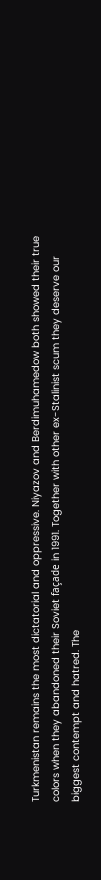Turkmenistan remains the most dictatorial and oppressive. Niyazov and Berdimuhamedow both showed their true colors when they abandoned their Soviet façade in 1991. Together with other ex-Stalinist scum they deserve our biggest contempt and hatred. The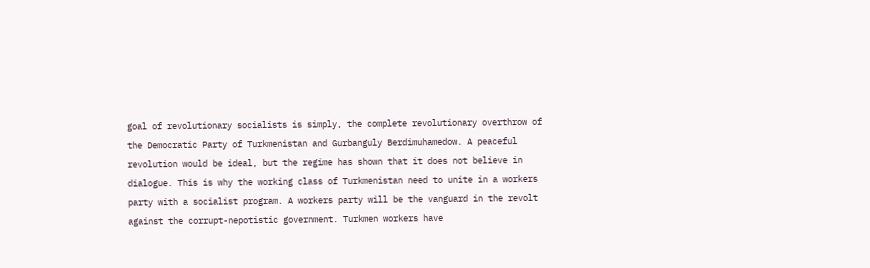goal of revolutionary socialists is simply, the complete revolutionary overthrow of the Democratic Party of Turkmenistan and Gurbanguly Berdimuhamedow. A peaceful revolution would be ideal, but the regime has shown that it does not believe in dialogue. This is why the working class of Turkmenistan need to unite in a workers party with a socialist program. A workers party will be the vanguard in the revolt against the corrupt-nepotistic government. Turkmen workers have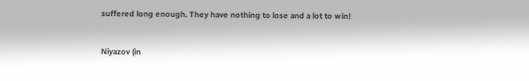suffered long enough. They have nothing to lose and a lot to win!


Niyazov (in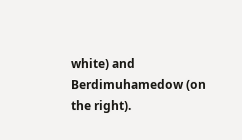white) and Berdimuhamedow (on the right).